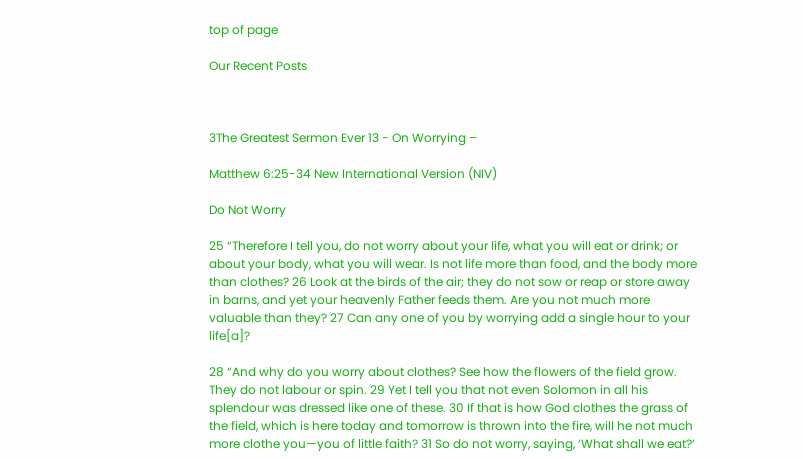top of page

Our Recent Posts



3The Greatest Sermon Ever 13 - On Worrying –

Matthew 6:25-34 New International Version (NIV)

Do Not Worry

25 “Therefore I tell you, do not worry about your life, what you will eat or drink; or about your body, what you will wear. Is not life more than food, and the body more than clothes? 26 Look at the birds of the air; they do not sow or reap or store away in barns, and yet your heavenly Father feeds them. Are you not much more valuable than they? 27 Can any one of you by worrying add a single hour to your life[a]?

28 “And why do you worry about clothes? See how the flowers of the field grow. They do not labour or spin. 29 Yet I tell you that not even Solomon in all his splendour was dressed like one of these. 30 If that is how God clothes the grass of the field, which is here today and tomorrow is thrown into the fire, will he not much more clothe you—you of little faith? 31 So do not worry, saying, ‘What shall we eat?’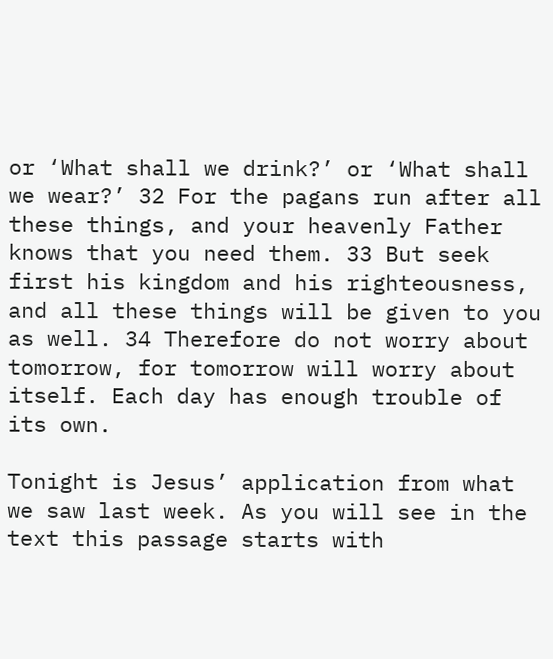or ‘What shall we drink?’ or ‘What shall we wear?’ 32 For the pagans run after all these things, and your heavenly Father knows that you need them. 33 But seek first his kingdom and his righteousness, and all these things will be given to you as well. 34 Therefore do not worry about tomorrow, for tomorrow will worry about itself. Each day has enough trouble of its own.

Tonight is Jesus’ application from what we saw last week. As you will see in the text this passage starts with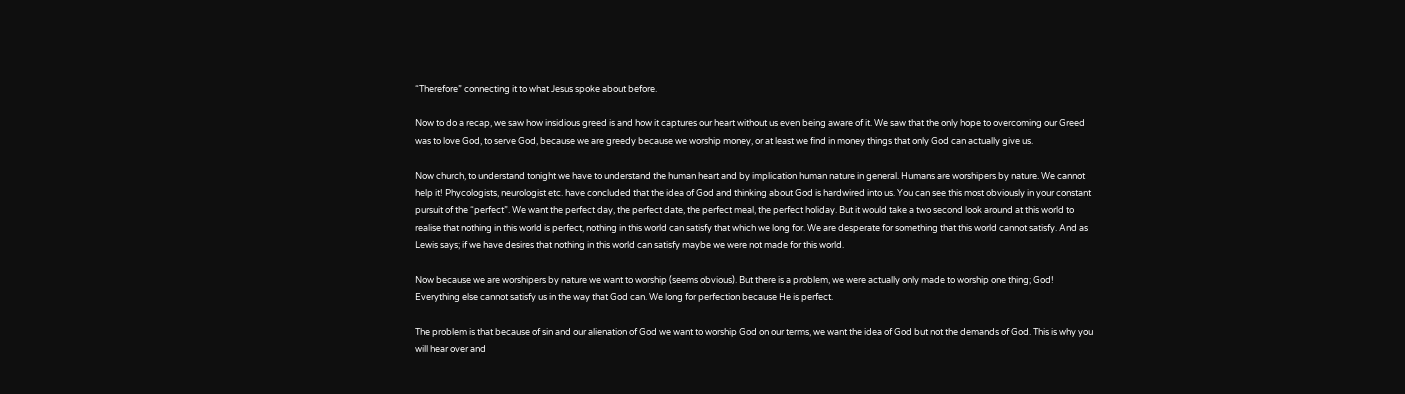“Therefore” connecting it to what Jesus spoke about before.

Now to do a recap, we saw how insidious greed is and how it captures our heart without us even being aware of it. We saw that the only hope to overcoming our Greed was to love God, to serve God, because we are greedy because we worship money, or at least we find in money things that only God can actually give us.

Now church, to understand tonight we have to understand the human heart and by implication human nature in general. Humans are worshipers by nature. We cannot help it! Phycologists, neurologist etc. have concluded that the idea of God and thinking about God is hardwired into us. You can see this most obviously in your constant pursuit of the “perfect”. We want the perfect day, the perfect date, the perfect meal, the perfect holiday. But it would take a two second look around at this world to realise that nothing in this world is perfect, nothing in this world can satisfy that which we long for. We are desperate for something that this world cannot satisfy. And as Lewis says; if we have desires that nothing in this world can satisfy maybe we were not made for this world.

Now because we are worshipers by nature we want to worship (seems obvious). But there is a problem, we were actually only made to worship one thing; God! Everything else cannot satisfy us in the way that God can. We long for perfection because He is perfect.

The problem is that because of sin and our alienation of God we want to worship God on our terms, we want the idea of God but not the demands of God. This is why you will hear over and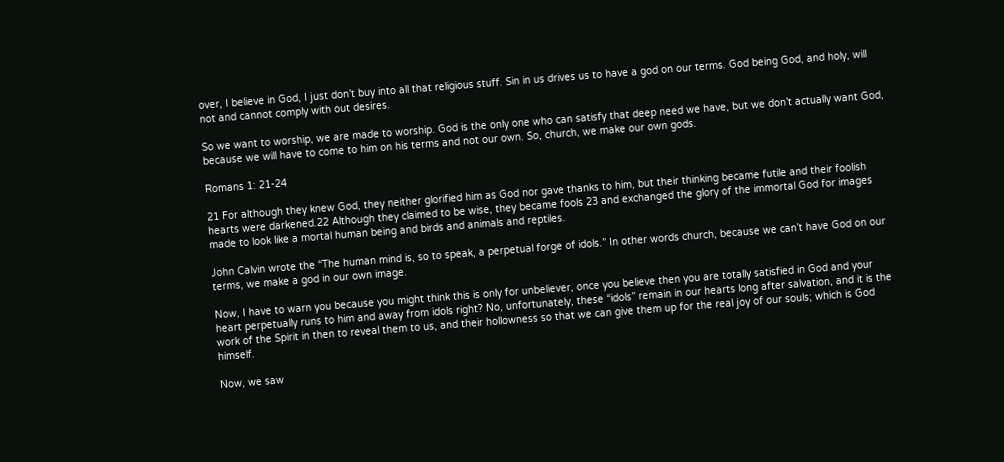over, I believe in God, I just don’t buy into all that religious stuff. Sin in us drives us to have a god on our terms. God being God, and holy, will not and cannot comply with out desires.

So we want to worship, we are made to worship. God is the only one who can satisfy that deep need we have, but we don’t actually want God, because we will have to come to him on his terms and not our own. So, church, we make our own gods.

Romans 1: 21-24

21 For although they knew God, they neither glorified him as God nor gave thanks to him, but their thinking became futile and their foolish hearts were darkened.22 Although they claimed to be wise, they became fools 23 and exchanged the glory of the immortal God for images made to look like a mortal human being and birds and animals and reptiles.

John Calvin wrote the “The human mind is, so to speak, a perpetual forge of idols.” In other words church, because we can’t have God on our terms, we make a god in our own image.

Now, I have to warn you because you might think this is only for unbeliever, once you believe then you are totally satisfied in God and your heart perpetually runs to him and away from idols right? No, unfortunately, these “idols” remain in our hearts long after salvation, and it is the work of the Spirit in then to reveal them to us, and their hollowness so that we can give them up for the real joy of our souls; which is God himself.

Now, we saw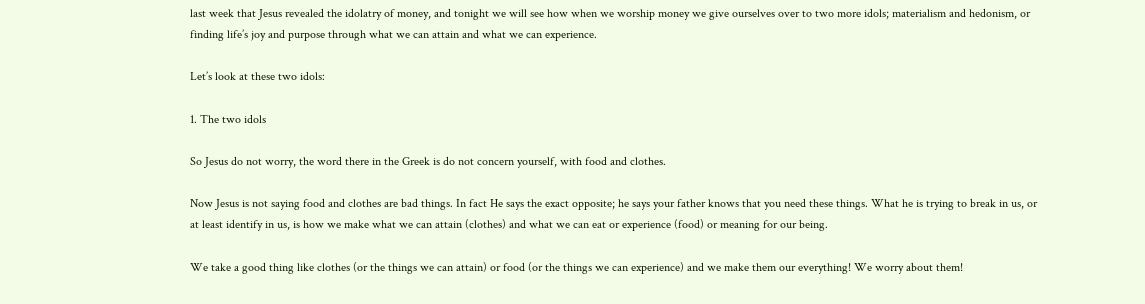last week that Jesus revealed the idolatry of money, and tonight we will see how when we worship money we give ourselves over to two more idols; materialism and hedonism, or finding life’s joy and purpose through what we can attain and what we can experience.

Let’s look at these two idols:

1. The two idols

So Jesus do not worry, the word there in the Greek is do not concern yourself, with food and clothes.

Now Jesus is not saying food and clothes are bad things. In fact He says the exact opposite; he says your father knows that you need these things. What he is trying to break in us, or at least identify in us, is how we make what we can attain (clothes) and what we can eat or experience (food) or meaning for our being.

We take a good thing like clothes (or the things we can attain) or food (or the things we can experience) and we make them our everything! We worry about them!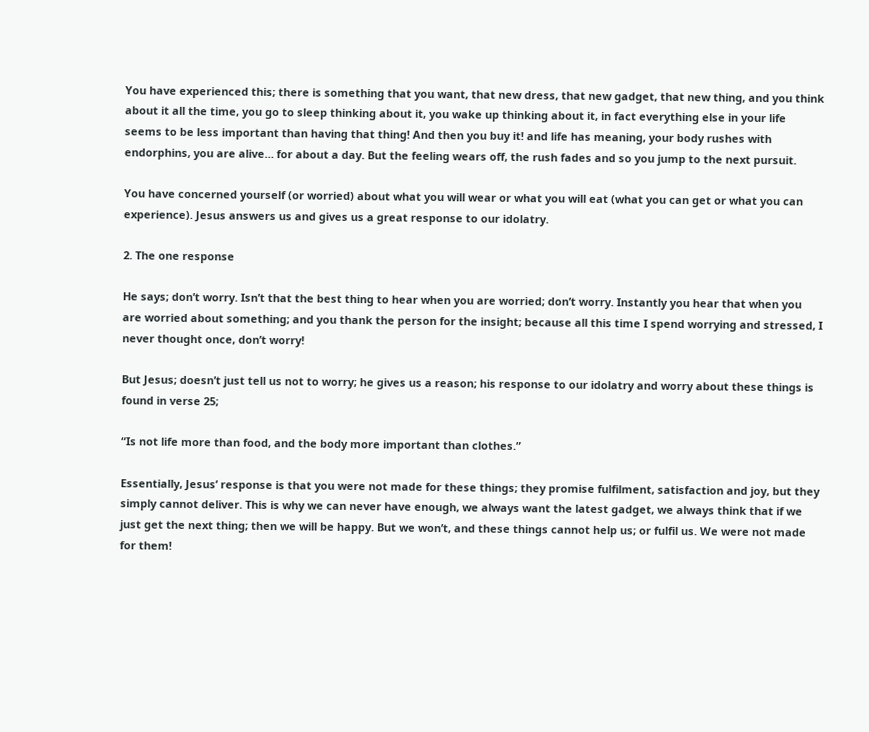You have experienced this; there is something that you want, that new dress, that new gadget, that new thing, and you think about it all the time, you go to sleep thinking about it, you wake up thinking about it, in fact everything else in your life seems to be less important than having that thing! And then you buy it! and life has meaning, your body rushes with endorphins, you are alive… for about a day. But the feeling wears off, the rush fades and so you jump to the next pursuit.

You have concerned yourself (or worried) about what you will wear or what you will eat (what you can get or what you can experience). Jesus answers us and gives us a great response to our idolatry.

2. The one response

He says; don’t worry. Isn’t that the best thing to hear when you are worried; don’t worry. Instantly you hear that when you are worried about something; and you thank the person for the insight; because all this time I spend worrying and stressed, I never thought once, don’t worry!

But Jesus; doesn’t just tell us not to worry; he gives us a reason; his response to our idolatry and worry about these things is found in verse 25;

“Is not life more than food, and the body more important than clothes.”

Essentially, Jesus’ response is that you were not made for these things; they promise fulfilment, satisfaction and joy, but they simply cannot deliver. This is why we can never have enough, we always want the latest gadget, we always think that if we just get the next thing; then we will be happy. But we won’t, and these things cannot help us; or fulfil us. We were not made for them!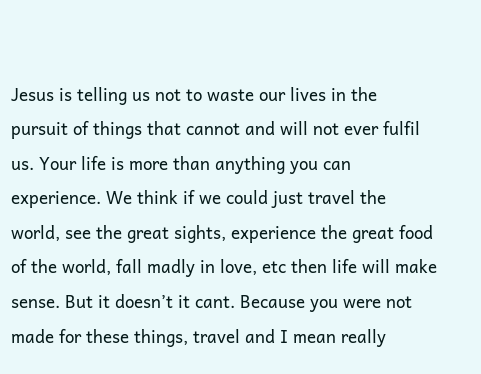Jesus is telling us not to waste our lives in the pursuit of things that cannot and will not ever fulfil us. Your life is more than anything you can experience. We think if we could just travel the world, see the great sights, experience the great food of the world, fall madly in love, etc then life will make sense. But it doesn’t it cant. Because you were not made for these things, travel and I mean really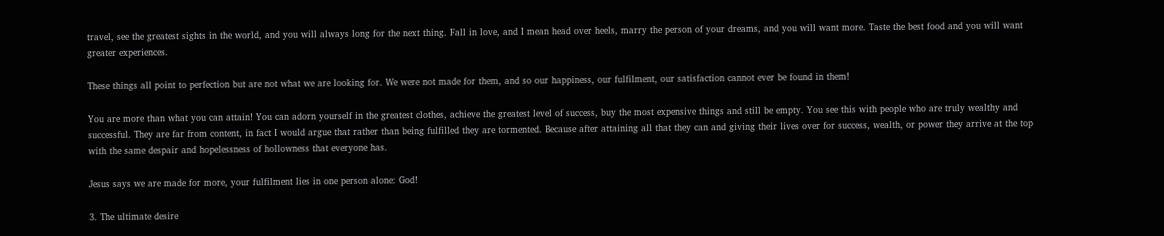travel, see the greatest sights in the world, and you will always long for the next thing. Fall in love, and I mean head over heels, marry the person of your dreams, and you will want more. Taste the best food and you will want greater experiences.

These things all point to perfection but are not what we are looking for. We were not made for them, and so our happiness, our fulfilment, our satisfaction cannot ever be found in them!

You are more than what you can attain! You can adorn yourself in the greatest clothes, achieve the greatest level of success, buy the most expensive things and still be empty. You see this with people who are truly wealthy and successful. They are far from content, in fact I would argue that rather than being fulfilled they are tormented. Because after attaining all that they can and giving their lives over for success, wealth, or power they arrive at the top with the same despair and hopelessness of hollowness that everyone has.

Jesus says we are made for more, your fulfilment lies in one person alone: God!

3. The ultimate desire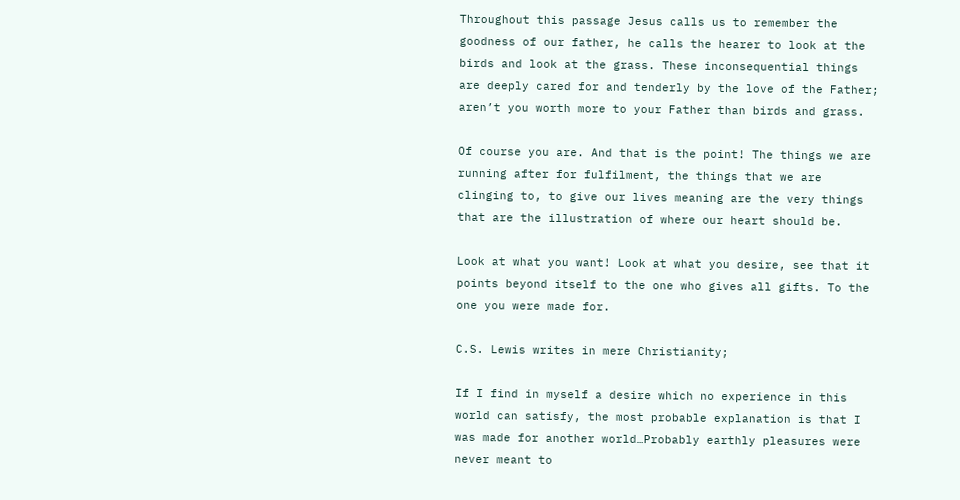Throughout this passage Jesus calls us to remember the goodness of our father, he calls the hearer to look at the birds and look at the grass. These inconsequential things are deeply cared for and tenderly by the love of the Father; aren’t you worth more to your Father than birds and grass.

Of course you are. And that is the point! The things we are running after for fulfilment, the things that we are clinging to, to give our lives meaning are the very things that are the illustration of where our heart should be.

Look at what you want! Look at what you desire, see that it points beyond itself to the one who gives all gifts. To the one you were made for.

C.S. Lewis writes in mere Christianity;

If I find in myself a desire which no experience in this world can satisfy, the most probable explanation is that I was made for another world…Probably earthly pleasures were never meant to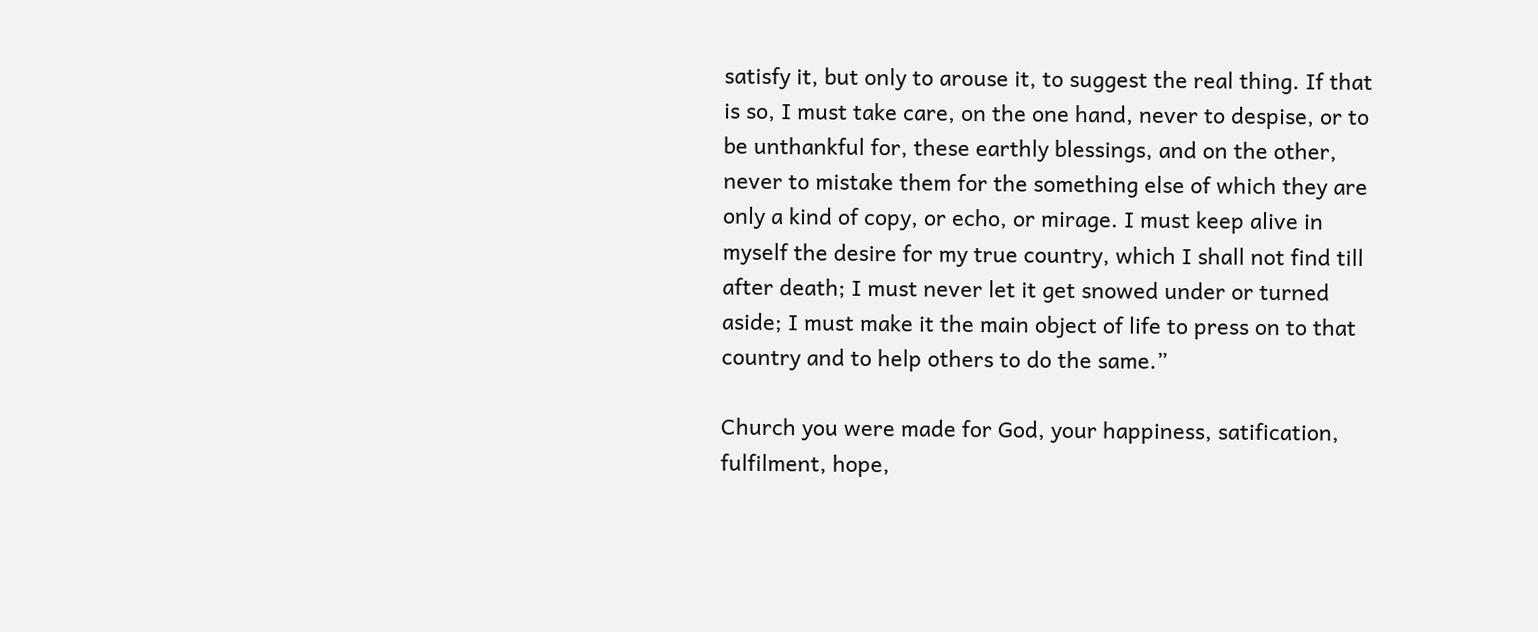satisfy it, but only to arouse it, to suggest the real thing. If that is so, I must take care, on the one hand, never to despise, or to be unthankful for, these earthly blessings, and on the other, never to mistake them for the something else of which they are only a kind of copy, or echo, or mirage. I must keep alive in myself the desire for my true country, which I shall not find till after death; I must never let it get snowed under or turned aside; I must make it the main object of life to press on to that country and to help others to do the same.”

Church you were made for God, your happiness, satification, fulfilment, hope,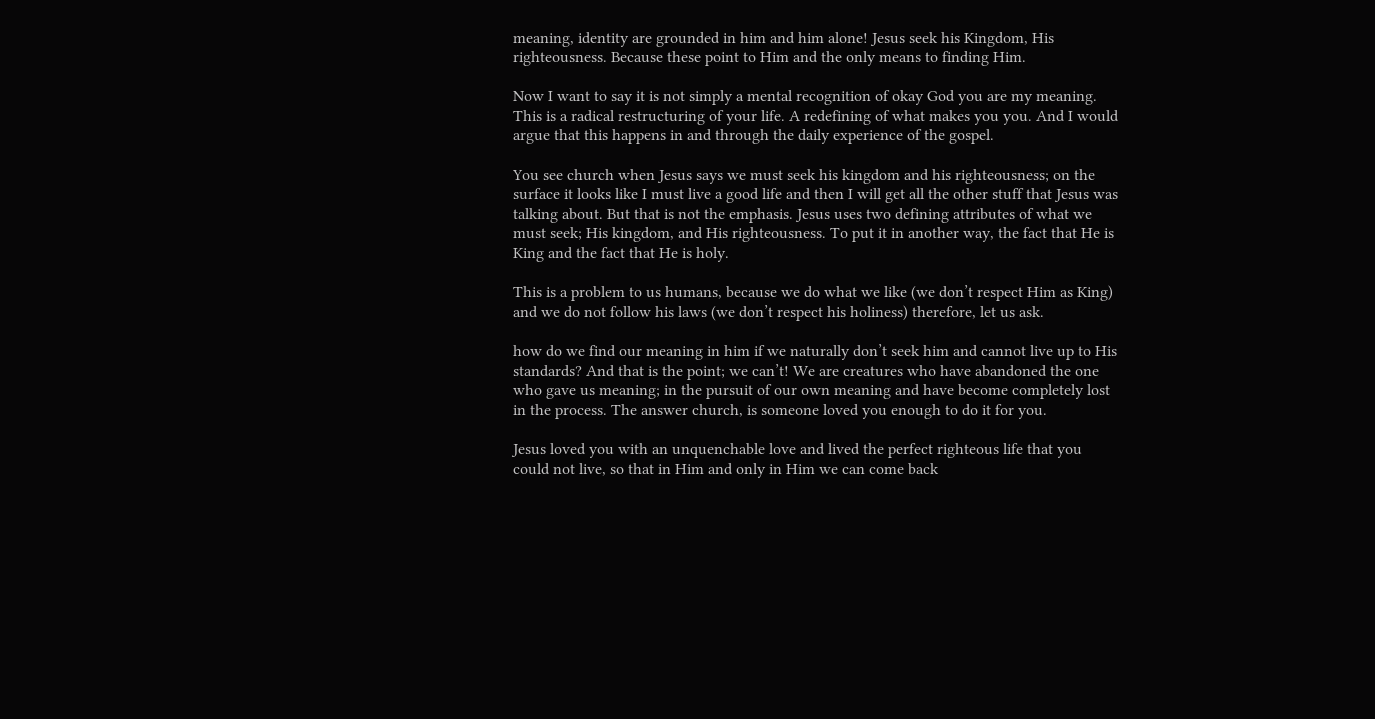meaning, identity are grounded in him and him alone! Jesus seek his Kingdom, His righteousness. Because these point to Him and the only means to finding Him.

Now I want to say it is not simply a mental recognition of okay God you are my meaning. This is a radical restructuring of your life. A redefining of what makes you you. And I would argue that this happens in and through the daily experience of the gospel.

You see church when Jesus says we must seek his kingdom and his righteousness; on the surface it looks like I must live a good life and then I will get all the other stuff that Jesus was talking about. But that is not the emphasis. Jesus uses two defining attributes of what we must seek; His kingdom, and His righteousness. To put it in another way, the fact that He is King and the fact that He is holy.

This is a problem to us humans, because we do what we like (we don’t respect Him as King) and we do not follow his laws (we don’t respect his holiness) therefore, let us ask.

how do we find our meaning in him if we naturally don’t seek him and cannot live up to His standards? And that is the point; we can’t! We are creatures who have abandoned the one who gave us meaning; in the pursuit of our own meaning and have become completely lost in the process. The answer church, is someone loved you enough to do it for you.

Jesus loved you with an unquenchable love and lived the perfect righteous life that you could not live, so that in Him and only in Him we can come back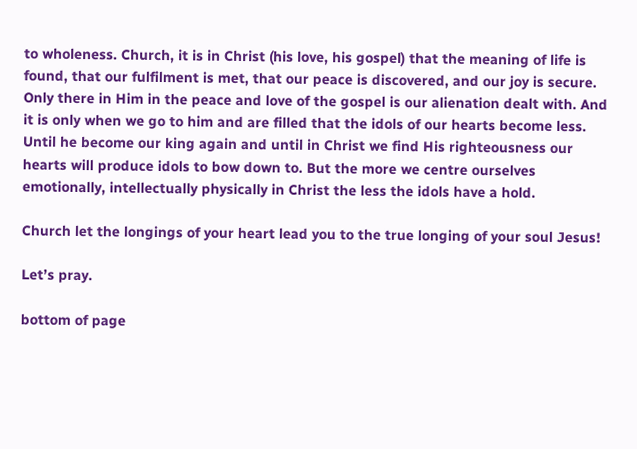to wholeness. Church, it is in Christ (his love, his gospel) that the meaning of life is found, that our fulfilment is met, that our peace is discovered, and our joy is secure. Only there in Him in the peace and love of the gospel is our alienation dealt with. And it is only when we go to him and are filled that the idols of our hearts become less. Until he become our king again and until in Christ we find His righteousness our hearts will produce idols to bow down to. But the more we centre ourselves emotionally, intellectually physically in Christ the less the idols have a hold.

Church let the longings of your heart lead you to the true longing of your soul Jesus!

Let’s pray.

bottom of page